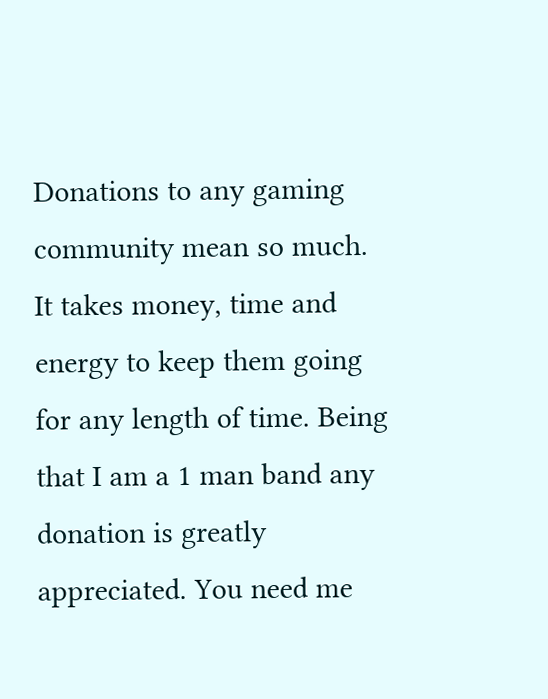Donations to any gaming community mean so much. It takes money, time and energy to keep them going for any length of time. Being that I am a 1 man band any donation is greatly appreciated. You need me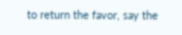to return the favor, say the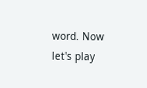word. Now let's play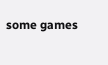some games